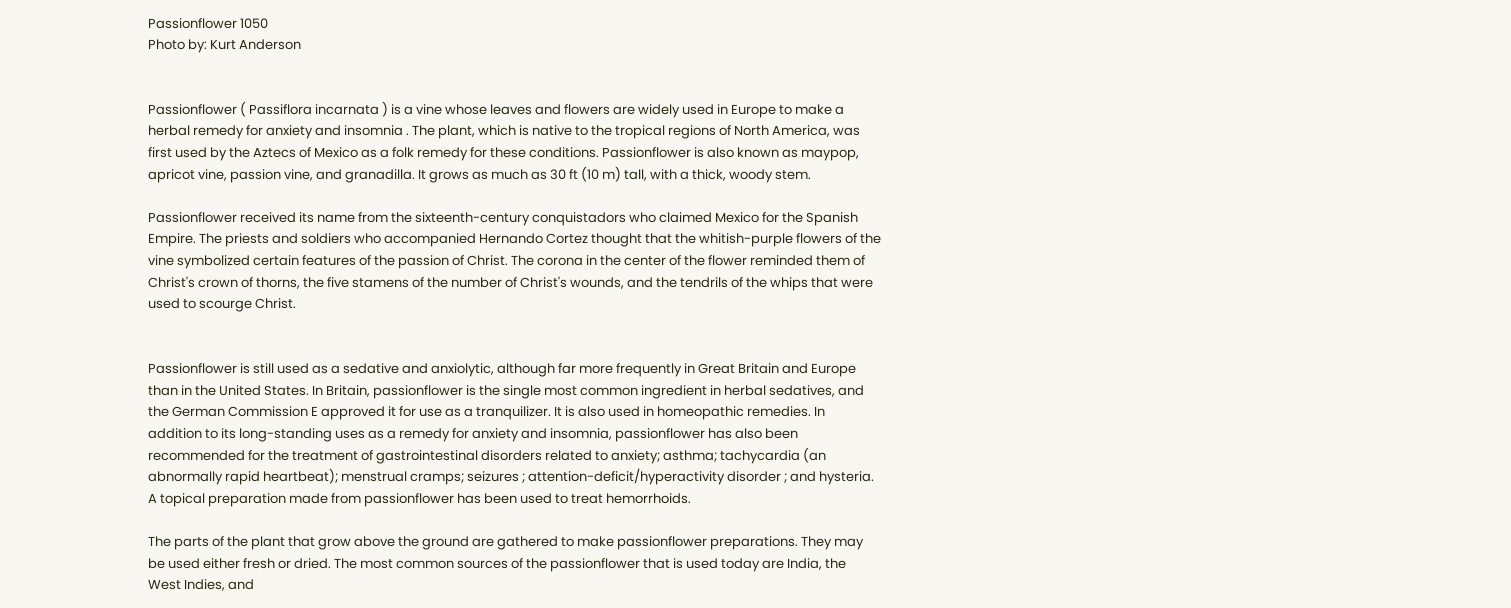Passionflower 1050
Photo by: Kurt Anderson


Passionflower ( Passiflora incarnata ) is a vine whose leaves and flowers are widely used in Europe to make a herbal remedy for anxiety and insomnia . The plant, which is native to the tropical regions of North America, was first used by the Aztecs of Mexico as a folk remedy for these conditions. Passionflower is also known as maypop, apricot vine, passion vine, and granadilla. It grows as much as 30 ft (10 m) tall, with a thick, woody stem.

Passionflower received its name from the sixteenth-century conquistadors who claimed Mexico for the Spanish Empire. The priests and soldiers who accompanied Hernando Cortez thought that the whitish-purple flowers of the vine symbolized certain features of the passion of Christ. The corona in the center of the flower reminded them of Christ's crown of thorns, the five stamens of the number of Christ's wounds, and the tendrils of the whips that were used to scourge Christ.


Passionflower is still used as a sedative and anxiolytic, although far more frequently in Great Britain and Europe than in the United States. In Britain, passionflower is the single most common ingredient in herbal sedatives, and the German Commission E approved it for use as a tranquilizer. It is also used in homeopathic remedies. In addition to its long-standing uses as a remedy for anxiety and insomnia, passionflower has also been recommended for the treatment of gastrointestinal disorders related to anxiety; asthma; tachycardia (an abnormally rapid heartbeat); menstrual cramps; seizures ; attention-deficit/hyperactivity disorder ; and hysteria. A topical preparation made from passionflower has been used to treat hemorrhoids.

The parts of the plant that grow above the ground are gathered to make passionflower preparations. They may be used either fresh or dried. The most common sources of the passionflower that is used today are India, the West Indies, and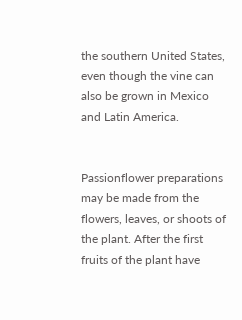the southern United States, even though the vine can also be grown in Mexico and Latin America.


Passionflower preparations may be made from the flowers, leaves, or shoots of the plant. After the first fruits of the plant have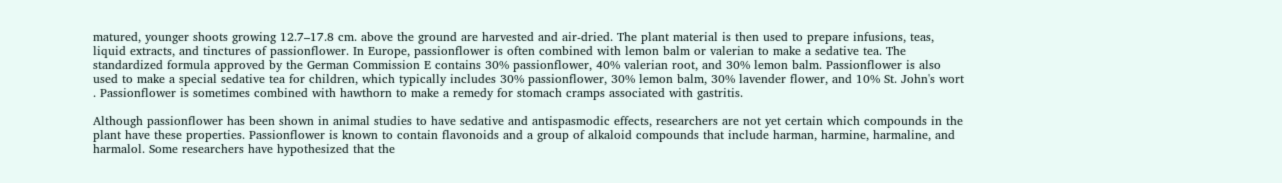matured, younger shoots growing 12.7–17.8 cm. above the ground are harvested and air-dried. The plant material is then used to prepare infusions, teas, liquid extracts, and tinctures of passionflower. In Europe, passionflower is often combined with lemon balm or valerian to make a sedative tea. The standardized formula approved by the German Commission E contains 30% passionflower, 40% valerian root, and 30% lemon balm. Passionflower is also used to make a special sedative tea for children, which typically includes 30% passionflower, 30% lemon balm, 30% lavender flower, and 10% St. John's wort . Passionflower is sometimes combined with hawthorn to make a remedy for stomach cramps associated with gastritis.

Although passionflower has been shown in animal studies to have sedative and antispasmodic effects, researchers are not yet certain which compounds in the plant have these properties. Passionflower is known to contain flavonoids and a group of alkaloid compounds that include harman, harmine, harmaline, and harmalol. Some researchers have hypothesized that the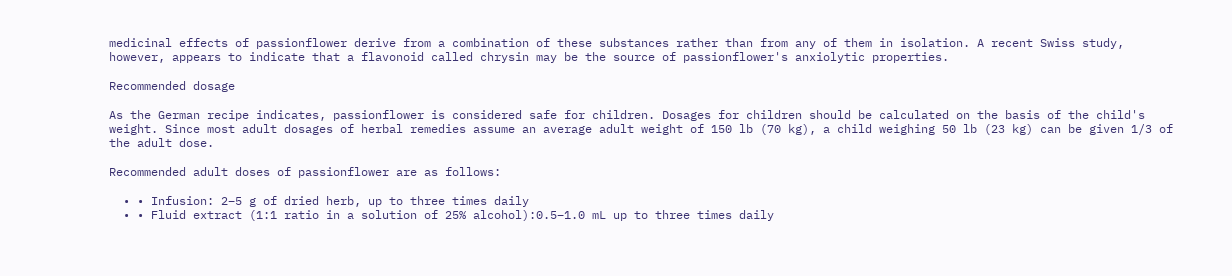medicinal effects of passionflower derive from a combination of these substances rather than from any of them in isolation. A recent Swiss study, however, appears to indicate that a flavonoid called chrysin may be the source of passionflower's anxiolytic properties.

Recommended dosage

As the German recipe indicates, passionflower is considered safe for children. Dosages for children should be calculated on the basis of the child's weight. Since most adult dosages of herbal remedies assume an average adult weight of 150 lb (70 kg), a child weighing 50 lb (23 kg) can be given 1/3 of the adult dose.

Recommended adult doses of passionflower are as follows:

  • • Infusion: 2–5 g of dried herb, up to three times daily
  • • Fluid extract (1:1 ratio in a solution of 25% alcohol):0.5–1.0 mL up to three times daily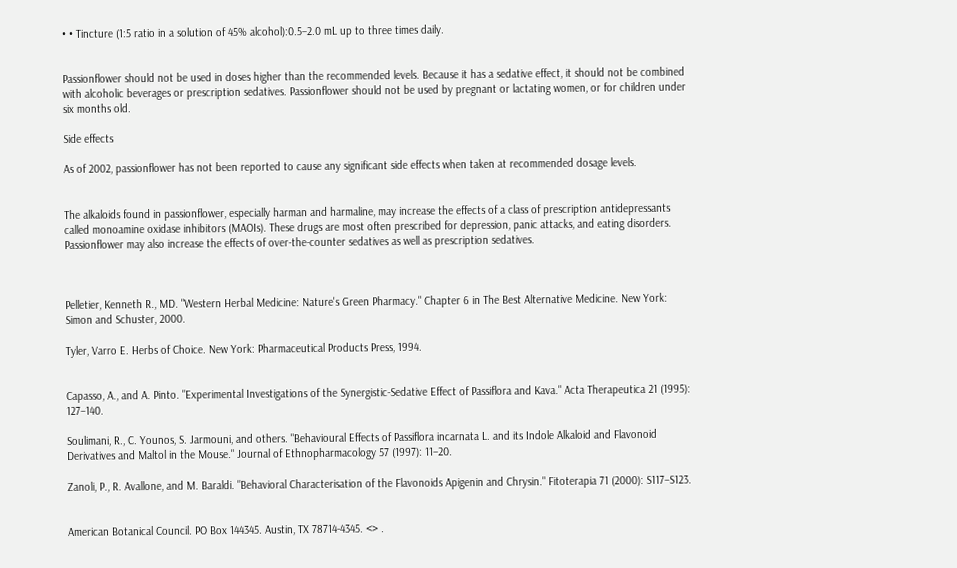• • Tincture (1:5 ratio in a solution of 45% alcohol):0.5–2.0 mL up to three times daily.


Passionflower should not be used in doses higher than the recommended levels. Because it has a sedative effect, it should not be combined with alcoholic beverages or prescription sedatives. Passionflower should not be used by pregnant or lactating women, or for children under six months old.

Side effects

As of 2002, passionflower has not been reported to cause any significant side effects when taken at recommended dosage levels.


The alkaloids found in passionflower, especially harman and harmaline, may increase the effects of a class of prescription antidepressants called monoamine oxidase inhibitors (MAOIs). These drugs are most often prescribed for depression, panic attacks, and eating disorders. Passionflower may also increase the effects of over-the-counter sedatives as well as prescription sedatives.



Pelletier, Kenneth R., MD. "Western Herbal Medicine: Nature's Green Pharmacy." Chapter 6 in The Best Alternative Medicine. New York: Simon and Schuster, 2000.

Tyler, Varro E. Herbs of Choice. New York: Pharmaceutical Products Press, 1994.


Capasso, A., and A. Pinto. "Experimental Investigations of the Synergistic-Sedative Effect of Passiflora and Kava." Acta Therapeutica 21 (1995): 127–140.

Soulimani, R., C. Younos, S. Jarmouni, and others. "Behavioural Effects of Passiflora incarnata L. and its Indole Alkaloid and Flavonoid Derivatives and Maltol in the Mouse." Journal of Ethnopharmacology 57 (1997): 11–20.

Zanoli, P., R. Avallone, and M. Baraldi. "Behavioral Characterisation of the Flavonoids Apigenin and Chrysin." Fitoterapia 71 (2000): S117–S123.


American Botanical Council. PO Box 144345. Austin, TX 78714-4345. <> .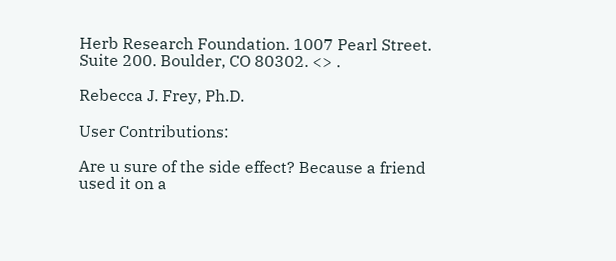Herb Research Foundation. 1007 Pearl Street. Suite 200. Boulder, CO 80302. <> .

Rebecca J. Frey, Ph.D.

User Contributions:

Are u sure of the side effect? Because a friend used it on a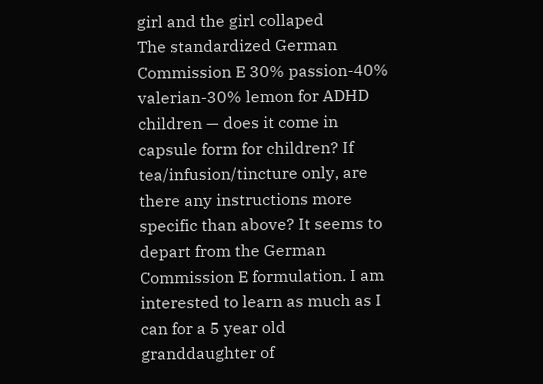girl and the girl collaped
The standardized German Commission E 30% passion-40% valerian-30% lemon for ADHD children — does it come in capsule form for children? If tea/infusion/tincture only, are there any instructions more specific than above? It seems to depart from the German Commission E formulation. I am interested to learn as much as I can for a 5 year old granddaughter of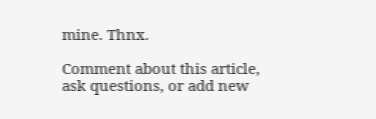mine. Thnx.

Comment about this article, ask questions, or add new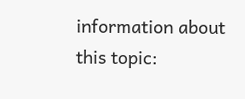information about this topic: